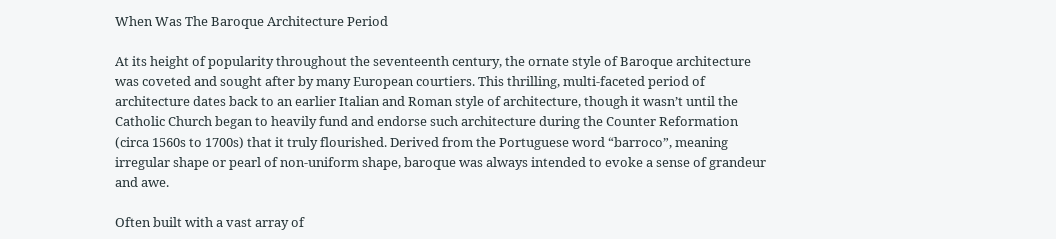When Was The Baroque Architecture Period

At its height of popularity throughout the seventeenth century, the ornate style of Baroque architecture was coveted and sought after by many European courtiers. This thrilling, multi-faceted period of architecture dates back to an earlier Italian and Roman style of architecture, though it wasn’t until the Catholic Church began to heavily fund and endorse such architecture during the Counter Reformation (circa 1560s to 1700s) that it truly flourished. Derived from the Portuguese word “barroco”, meaning irregular shape or pearl of non-uniform shape, baroque was always intended to evoke a sense of grandeur and awe.

Often built with a vast array of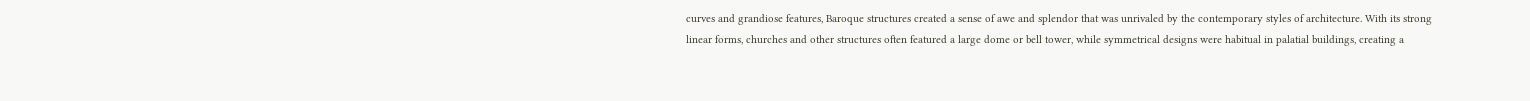curves and grandiose features, Baroque structures created a sense of awe and splendor that was unrivaled by the contemporary styles of architecture. With its strong linear forms, churches and other structures often featured a large dome or bell tower, while symmetrical designs were habitual in palatial buildings, creating a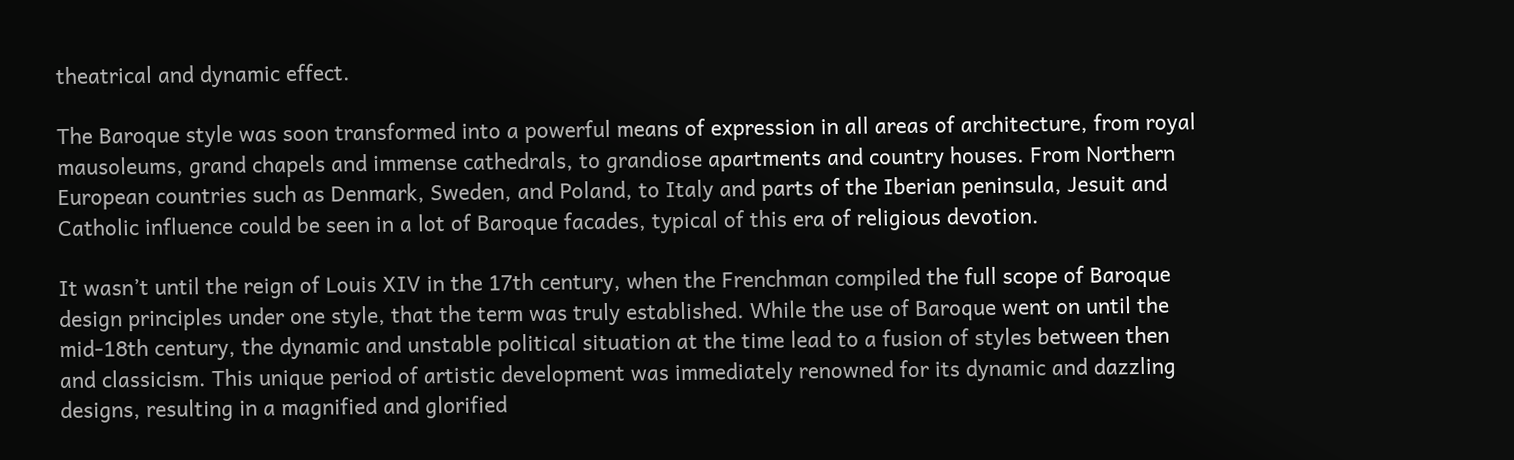theatrical and dynamic effect.

The Baroque style was soon transformed into a powerful means of expression in all areas of architecture, from royal mausoleums, grand chapels and immense cathedrals, to grandiose apartments and country houses. From Northern European countries such as Denmark, Sweden, and Poland, to Italy and parts of the Iberian peninsula, Jesuit and Catholic influence could be seen in a lot of Baroque facades, typical of this era of religious devotion.

It wasn’t until the reign of Louis XIV in the 17th century, when the Frenchman compiled the full scope of Baroque design principles under one style, that the term was truly established. While the use of Baroque went on until the mid-18th century, the dynamic and unstable political situation at the time lead to a fusion of styles between then and classicism. This unique period of artistic development was immediately renowned for its dynamic and dazzling designs, resulting in a magnified and glorified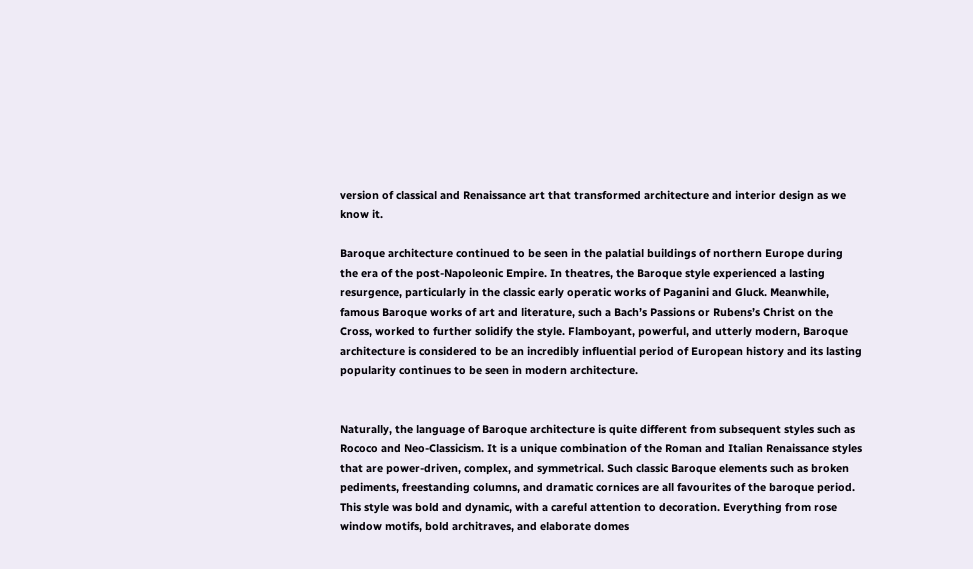version of classical and Renaissance art that transformed architecture and interior design as we know it.

Baroque architecture continued to be seen in the palatial buildings of northern Europe during the era of the post-Napoleonic Empire. In theatres, the Baroque style experienced a lasting resurgence, particularly in the classic early operatic works of Paganini and Gluck. Meanwhile, famous Baroque works of art and literature, such a Bach’s Passions or Rubens’s Christ on the Cross, worked to further solidify the style. Flamboyant, powerful, and utterly modern, Baroque architecture is considered to be an incredibly influential period of European history and its lasting popularity continues to be seen in modern architecture.


Naturally, the language of Baroque architecture is quite different from subsequent styles such as Rococo and Neo-Classicism. It is a unique combination of the Roman and Italian Renaissance styles that are power-driven, complex, and symmetrical. Such classic Baroque elements such as broken pediments, freestanding columns, and dramatic cornices are all favourites of the baroque period. This style was bold and dynamic, with a careful attention to decoration. Everything from rose window motifs, bold architraves, and elaborate domes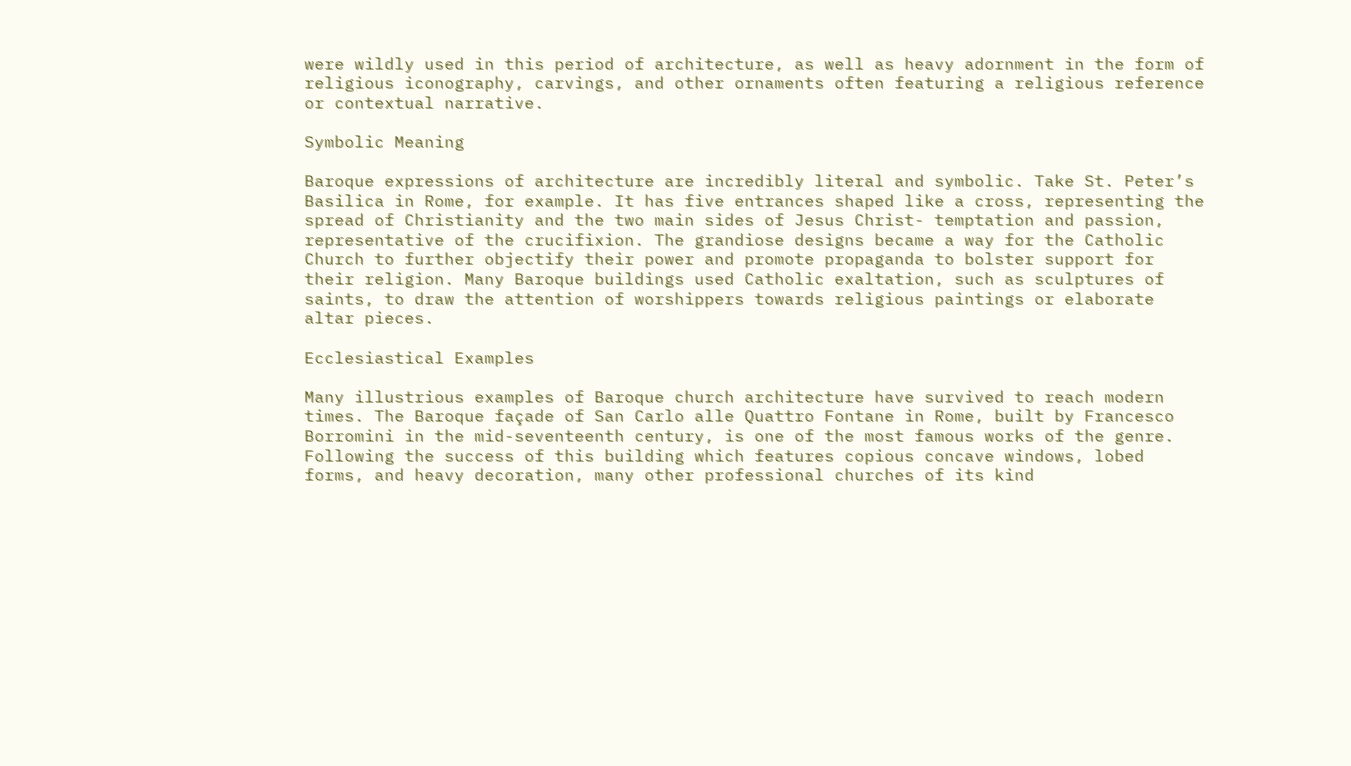were wildly used in this period of architecture, as well as heavy adornment in the form of religious iconography, carvings, and other ornaments often featuring a religious reference or contextual narrative.

Symbolic Meaning

Baroque expressions of architecture are incredibly literal and symbolic. Take St. Peter’s Basilica in Rome, for example. It has five entrances shaped like a cross, representing the spread of Christianity and the two main sides of Jesus Christ- temptation and passion, representative of the crucifixion. The grandiose designs became a way for the Catholic Church to further objectify their power and promote propaganda to bolster support for their religion. Many Baroque buildings used Catholic exaltation, such as sculptures of saints, to draw the attention of worshippers towards religious paintings or elaborate altar pieces.

Ecclesiastical Examples

Many illustrious examples of Baroque church architecture have survived to reach modern times. The Baroque façade of San Carlo alle Quattro Fontane in Rome, built by Francesco Borromini in the mid-seventeenth century, is one of the most famous works of the genre. Following the success of this building which features copious concave windows, lobed forms, and heavy decoration, many other professional churches of its kind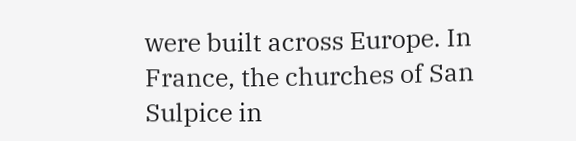were built across Europe. In France, the churches of San Sulpice in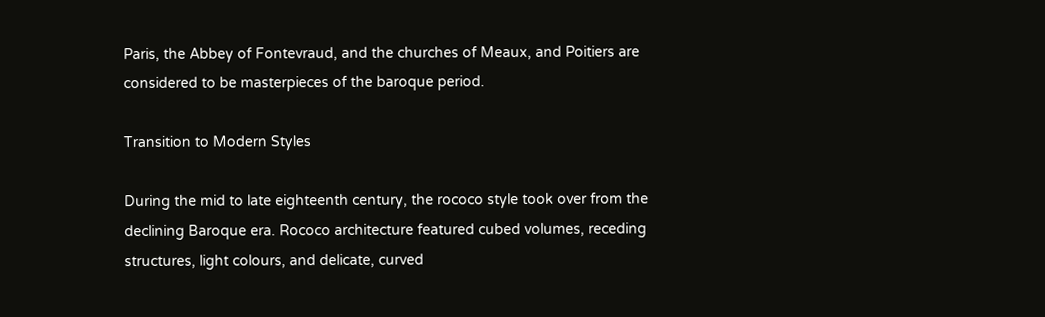Paris, the Abbey of Fontevraud, and the churches of Meaux, and Poitiers are considered to be masterpieces of the baroque period.

Transition to Modern Styles

During the mid to late eighteenth century, the rococo style took over from the declining Baroque era. Rococo architecture featured cubed volumes, receding structures, light colours, and delicate, curved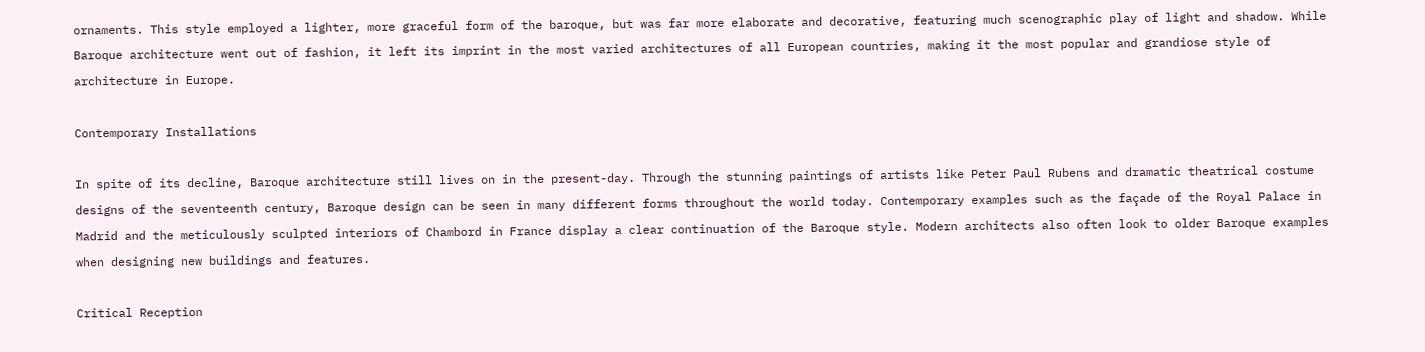ornaments. This style employed a lighter, more graceful form of the baroque, but was far more elaborate and decorative, featuring much scenographic play of light and shadow. While Baroque architecture went out of fashion, it left its imprint in the most varied architectures of all European countries, making it the most popular and grandiose style of architecture in Europe.

Contemporary Installations

In spite of its decline, Baroque architecture still lives on in the present-day. Through the stunning paintings of artists like Peter Paul Rubens and dramatic theatrical costume designs of the seventeenth century, Baroque design can be seen in many different forms throughout the world today. Contemporary examples such as the façade of the Royal Palace in Madrid and the meticulously sculpted interiors of Chambord in France display a clear continuation of the Baroque style. Modern architects also often look to older Baroque examples when designing new buildings and features.

Critical Reception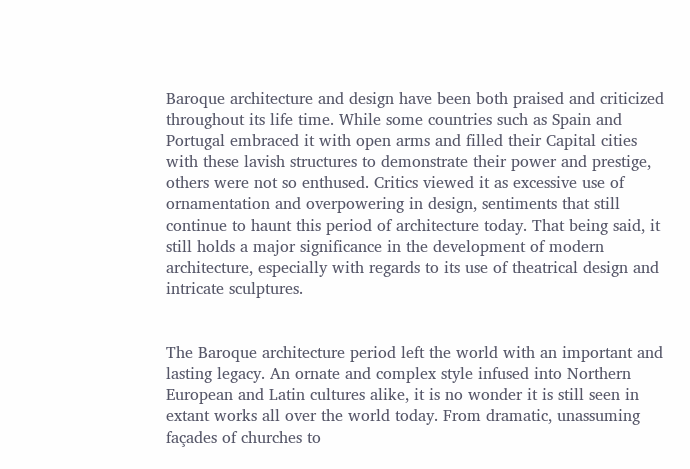Baroque architecture and design have been both praised and criticized throughout its life time. While some countries such as Spain and Portugal embraced it with open arms and filled their Capital cities with these lavish structures to demonstrate their power and prestige, others were not so enthused. Critics viewed it as excessive use of ornamentation and overpowering in design, sentiments that still continue to haunt this period of architecture today. That being said, it still holds a major significance in the development of modern architecture, especially with regards to its use of theatrical design and intricate sculptures.


The Baroque architecture period left the world with an important and lasting legacy. An ornate and complex style infused into Northern European and Latin cultures alike, it is no wonder it is still seen in extant works all over the world today. From dramatic, unassuming façades of churches to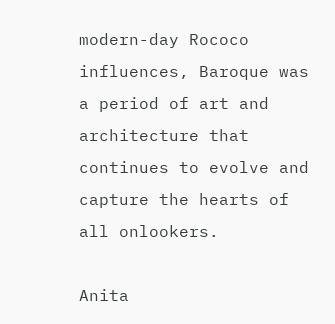modern-day Rococo influences, Baroque was a period of art and architecture that continues to evolve and capture the hearts of all onlookers.

Anita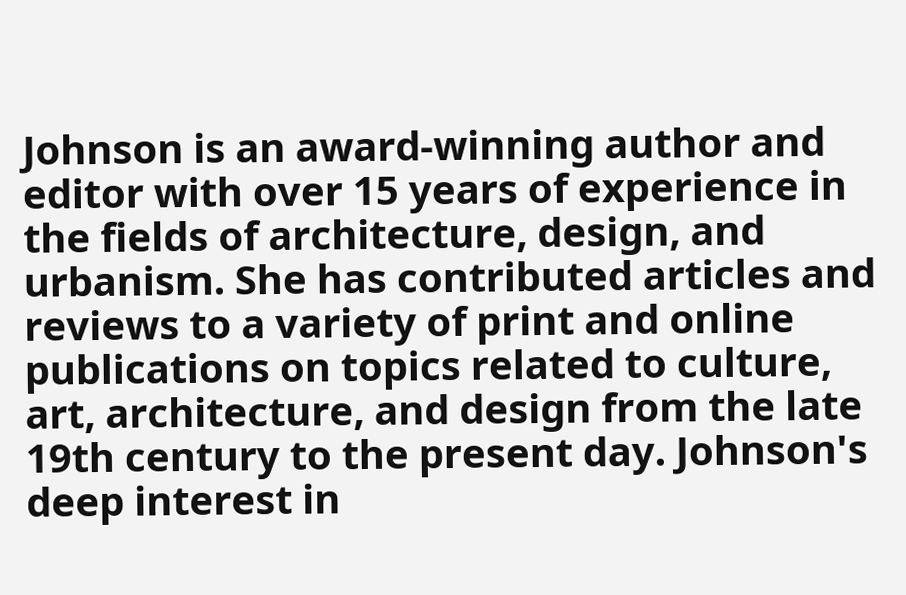Johnson is an award-winning author and editor with over 15 years of experience in the fields of architecture, design, and urbanism. She has contributed articles and reviews to a variety of print and online publications on topics related to culture, art, architecture, and design from the late 19th century to the present day. Johnson's deep interest in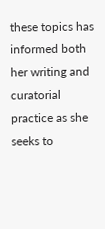these topics has informed both her writing and curatorial practice as she seeks to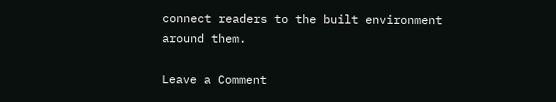connect readers to the built environment around them.

Leave a Comment